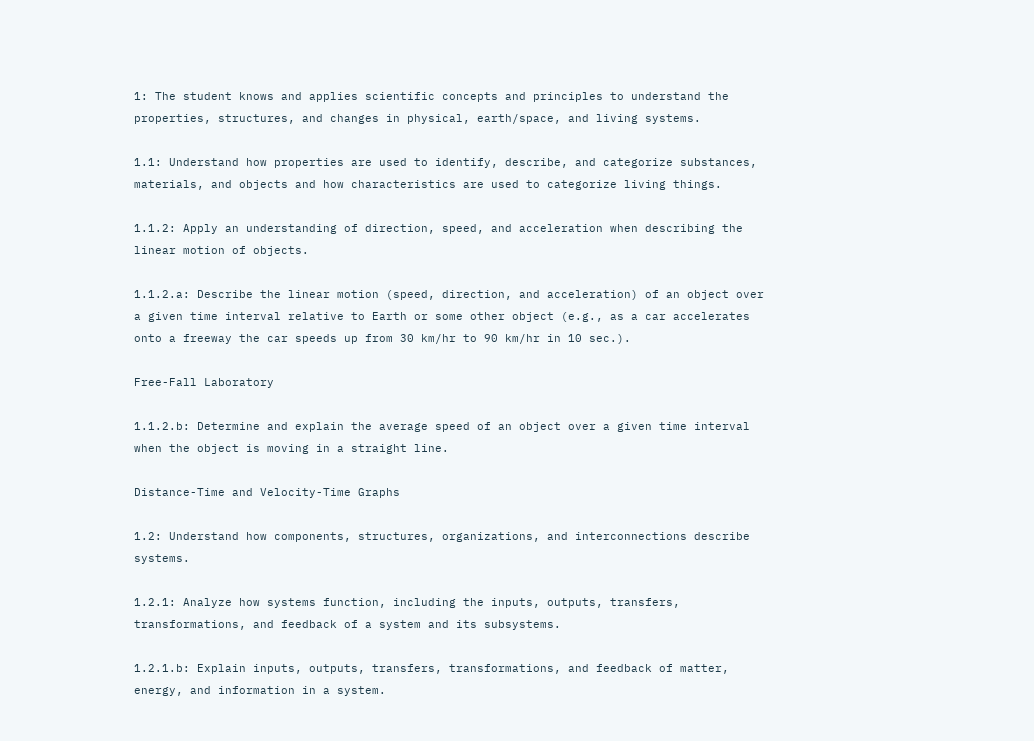1: The student knows and applies scientific concepts and principles to understand the properties, structures, and changes in physical, earth/space, and living systems.

1.1: Understand how properties are used to identify, describe, and categorize substances, materials, and objects and how characteristics are used to categorize living things.

1.1.2: Apply an understanding of direction, speed, and acceleration when describing the linear motion of objects.

1.1.2.a: Describe the linear motion (speed, direction, and acceleration) of an object over a given time interval relative to Earth or some other object (e.g., as a car accelerates onto a freeway the car speeds up from 30 km/hr to 90 km/hr in 10 sec.).

Free-Fall Laboratory

1.1.2.b: Determine and explain the average speed of an object over a given time interval when the object is moving in a straight line.

Distance-Time and Velocity-Time Graphs

1.2: Understand how components, structures, organizations, and interconnections describe systems.

1.2.1: Analyze how systems function, including the inputs, outputs, transfers, transformations, and feedback of a system and its subsystems.

1.2.1.b: Explain inputs, outputs, transfers, transformations, and feedback of matter, energy, and information in a system.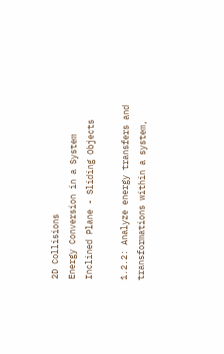2D Collisions
Energy Conversion in a System
Inclined Plane - Sliding Objects

1.2.2: Analyze energy transfers and transformations within a system,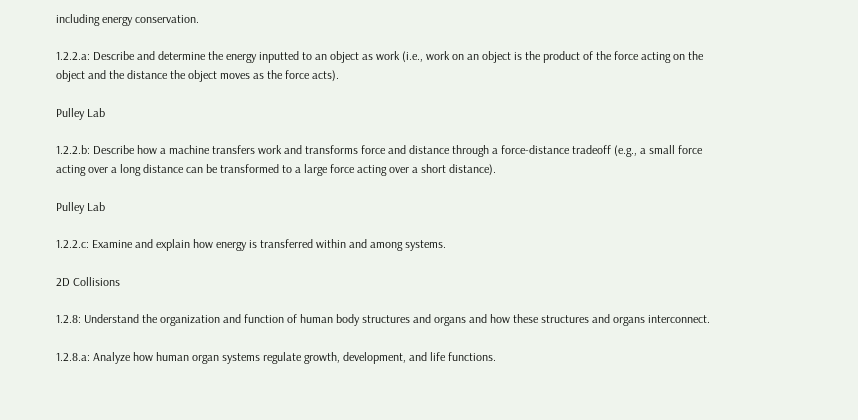including energy conservation.

1.2.2.a: Describe and determine the energy inputted to an object as work (i.e., work on an object is the product of the force acting on the object and the distance the object moves as the force acts).

Pulley Lab

1.2.2.b: Describe how a machine transfers work and transforms force and distance through a force-distance tradeoff (e.g., a small force acting over a long distance can be transformed to a large force acting over a short distance).

Pulley Lab

1.2.2.c: Examine and explain how energy is transferred within and among systems.

2D Collisions

1.2.8: Understand the organization and function of human body structures and organs and how these structures and organs interconnect.

1.2.8.a: Analyze how human organ systems regulate growth, development, and life functions.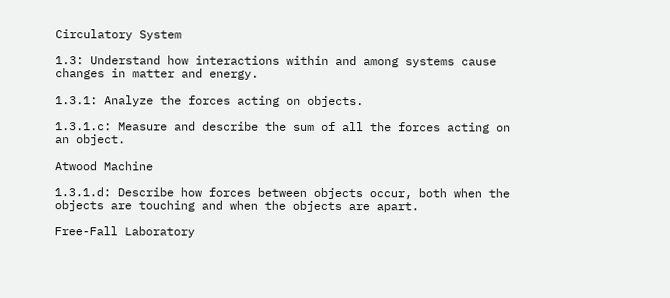Circulatory System

1.3: Understand how interactions within and among systems cause changes in matter and energy.

1.3.1: Analyze the forces acting on objects.

1.3.1.c: Measure and describe the sum of all the forces acting on an object.

Atwood Machine

1.3.1.d: Describe how forces between objects occur, both when the objects are touching and when the objects are apart.

Free-Fall Laboratory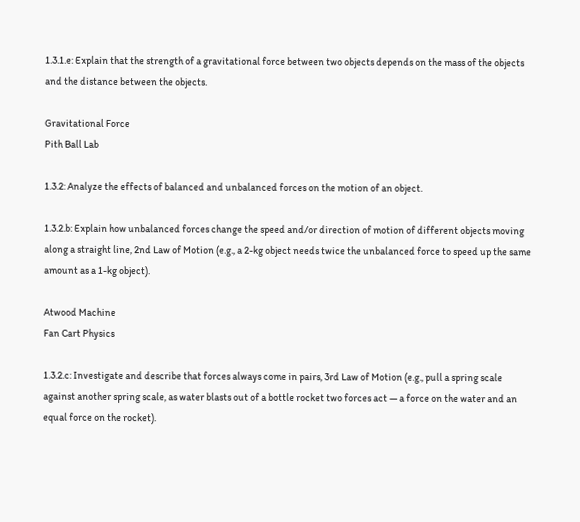1.3.1.e: Explain that the strength of a gravitational force between two objects depends on the mass of the objects and the distance between the objects.

Gravitational Force
Pith Ball Lab

1.3.2: Analyze the effects of balanced and unbalanced forces on the motion of an object.

1.3.2.b: Explain how unbalanced forces change the speed and/or direction of motion of different objects moving along a straight line, 2nd Law of Motion (e.g., a 2-kg object needs twice the unbalanced force to speed up the same amount as a 1-kg object).

Atwood Machine
Fan Cart Physics

1.3.2.c: Investigate and describe that forces always come in pairs, 3rd Law of Motion (e.g., pull a spring scale against another spring scale, as water blasts out of a bottle rocket two forces act — a force on the water and an equal force on the rocket).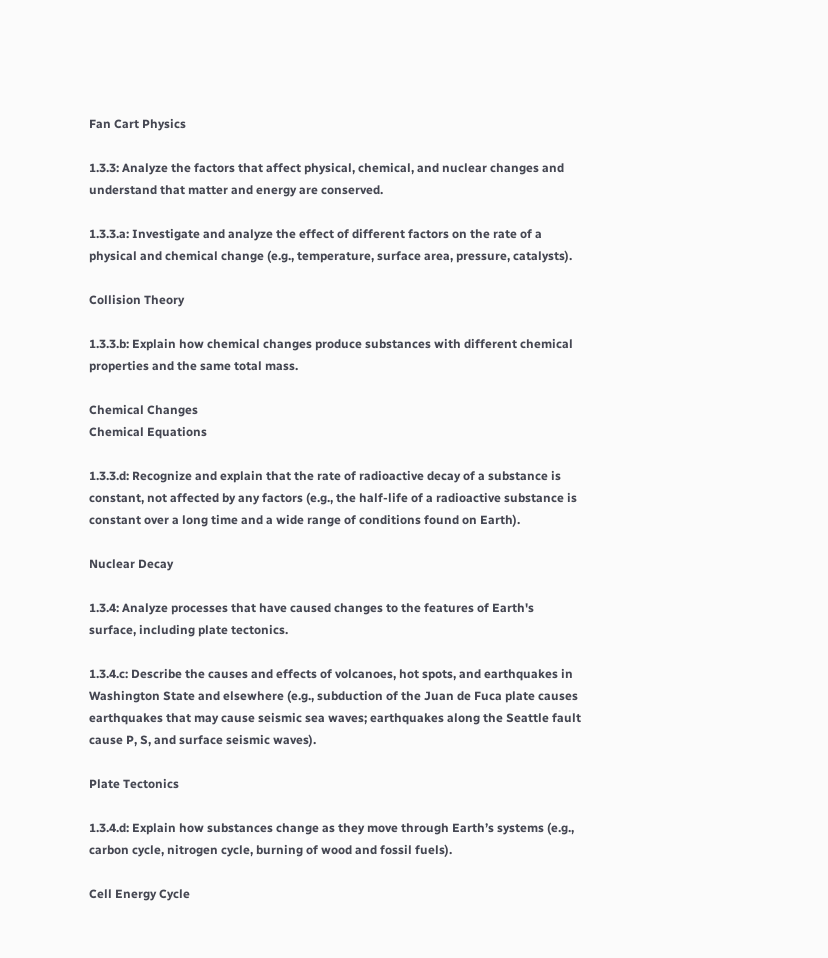Fan Cart Physics

1.3.3: Analyze the factors that affect physical, chemical, and nuclear changes and understand that matter and energy are conserved.

1.3.3.a: Investigate and analyze the effect of different factors on the rate of a physical and chemical change (e.g., temperature, surface area, pressure, catalysts).

Collision Theory

1.3.3.b: Explain how chemical changes produce substances with different chemical properties and the same total mass.

Chemical Changes
Chemical Equations

1.3.3.d: Recognize and explain that the rate of radioactive decay of a substance is constant, not affected by any factors (e.g., the half-life of a radioactive substance is constant over a long time and a wide range of conditions found on Earth).

Nuclear Decay

1.3.4: Analyze processes that have caused changes to the features of Earth's surface, including plate tectonics.

1.3.4.c: Describe the causes and effects of volcanoes, hot spots, and earthquakes in Washington State and elsewhere (e.g., subduction of the Juan de Fuca plate causes earthquakes that may cause seismic sea waves; earthquakes along the Seattle fault cause P, S, and surface seismic waves).

Plate Tectonics

1.3.4.d: Explain how substances change as they move through Earth’s systems (e.g., carbon cycle, nitrogen cycle, burning of wood and fossil fuels).

Cell Energy Cycle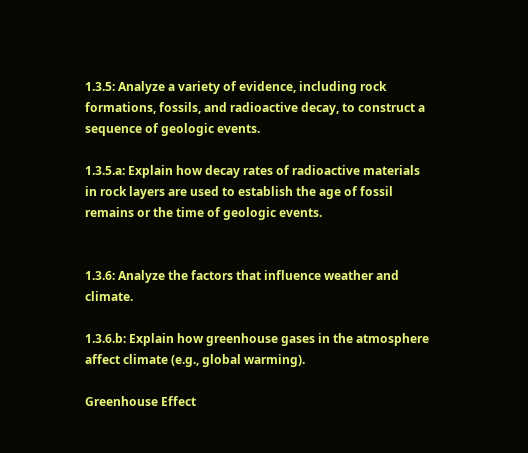1.3.5: Analyze a variety of evidence, including rock formations, fossils, and radioactive decay, to construct a sequence of geologic events.

1.3.5.a: Explain how decay rates of radioactive materials in rock layers are used to establish the age of fossil remains or the time of geologic events.


1.3.6: Analyze the factors that influence weather and climate.

1.3.6.b: Explain how greenhouse gases in the atmosphere affect climate (e.g., global warming).

Greenhouse Effect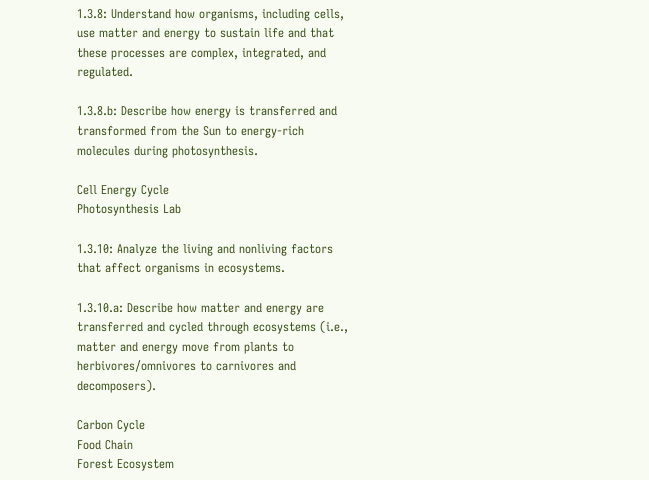1.3.8: Understand how organisms, including cells, use matter and energy to sustain life and that these processes are complex, integrated, and regulated.

1.3.8.b: Describe how energy is transferred and transformed from the Sun to energy-rich molecules during photosynthesis.

Cell Energy Cycle
Photosynthesis Lab

1.3.10: Analyze the living and nonliving factors that affect organisms in ecosystems.

1.3.10.a: Describe how matter and energy are transferred and cycled through ecosystems (i.e., matter and energy move from plants to herbivores/omnivores to carnivores and decomposers).

Carbon Cycle
Food Chain
Forest Ecosystem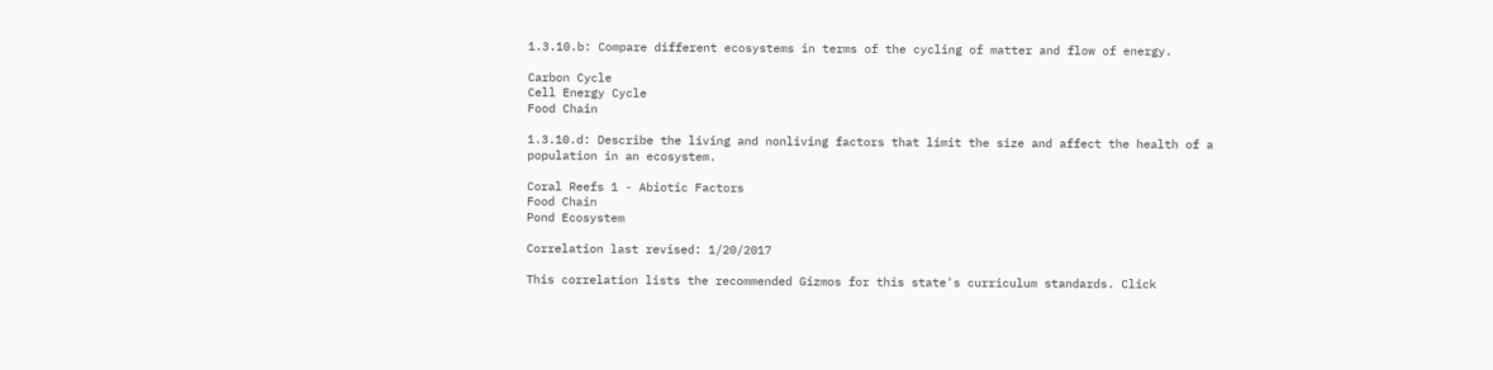1.3.10.b: Compare different ecosystems in terms of the cycling of matter and flow of energy.

Carbon Cycle
Cell Energy Cycle
Food Chain

1.3.10.d: Describe the living and nonliving factors that limit the size and affect the health of a population in an ecosystem.

Coral Reefs 1 - Abiotic Factors
Food Chain
Pond Ecosystem

Correlation last revised: 1/20/2017

This correlation lists the recommended Gizmos for this state's curriculum standards. Click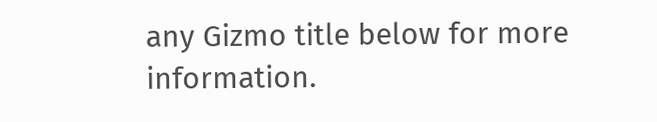any Gizmo title below for more information.